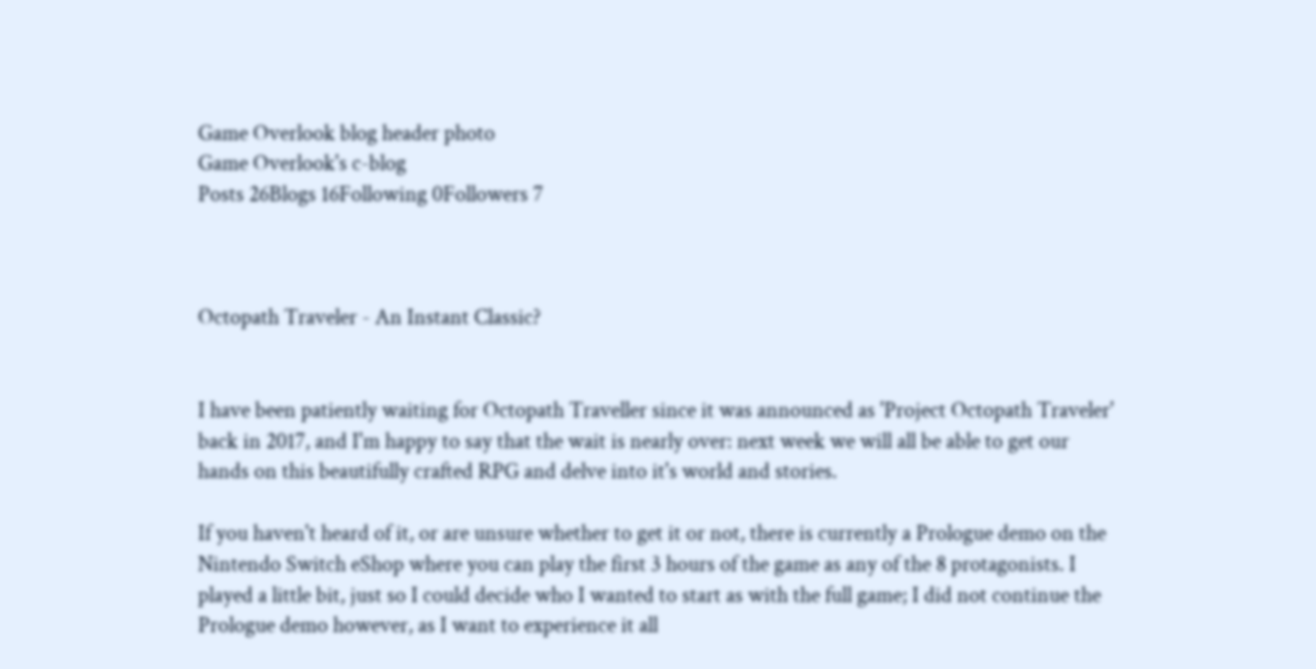Game Overlook blog header photo
Game Overlook's c-blog
Posts 26Blogs 16Following 0Followers 7



Octopath Traveler - An Instant Classic?


I have been patiently waiting for Octopath Traveller since it was announced as 'Project Octopath Traveler' back in 2017, and I'm happy to say that the wait is nearly over: next week we will all be able to get our hands on this beautifully crafted RPG and delve into it's world and stories.

If you haven't heard of it, or are unsure whether to get it or not, there is currently a Prologue demo on the Nintendo Switch eShop where you can play the first 3 hours of the game as any of the 8 protagonists. I played a little bit, just so I could decide who I wanted to start as with the full game; I did not continue the Prologue demo however, as I want to experience it all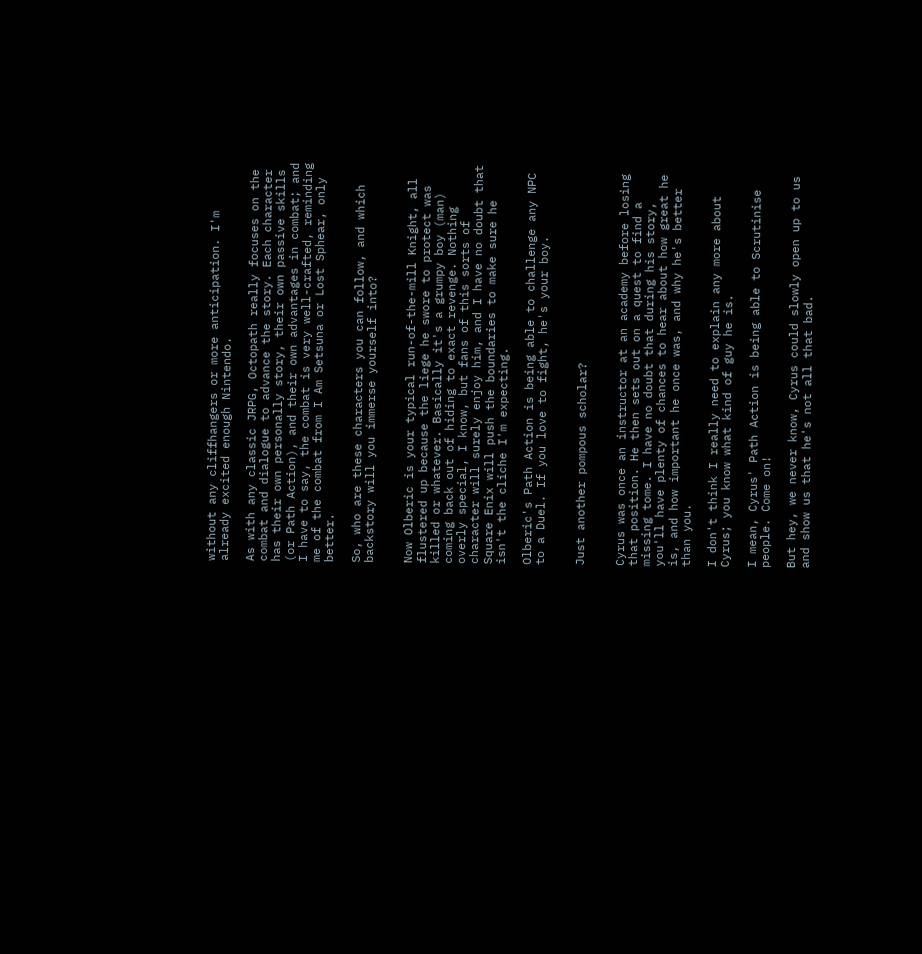without any cliffhangers or more anticipation. I'm already excited enough Nintendo.

As with any classic JRPG, Octopath really focuses on the combat and dialogue to advance the story. Each character has their own personally story, their own passive skills (or Path Action), and their own advantages in combat; and I have to say, the combat is very well-crafted, reminding me of the combat from I Am Setsuna or Lost Sphear, only better.

So, who are these characters you can follow, and which backstory will you immerse yourself into?


Now Olberic is your typical run-of-the-mill Knight, all flustered up because the liege he swore to protect was killed or whatever. Basically it's a grumpy boy (man) coming back out of hiding to exact revenge. Nothing overly special, I know, but fans of this sorts of character will surely enjoy him, and I have no doubt that Square Enix will push the boundaries to make sure he isn't the cliche I'm expecting.

Olberic's Path Action is being able to challenge any NPC to a Duel. If you love to fight, he's your boy.


Just another pompous scholar?


Cyrus was once an instructor at an academy before losing that position. He then sets out on a quest to find a missing tome. I have no doubt that during his story, you'll have plenty of chances to hear about how great he is, and how important he once was, and why he's better than you.

I don't think I really need to explain any more about Cyrus; you know what kind of guy he is.

I mean, Cyrus' Path Action is being able to Scrutinise people. Come on!

But hey, we never know, Cyrus could slowly open up to us and show us that he's not all that bad.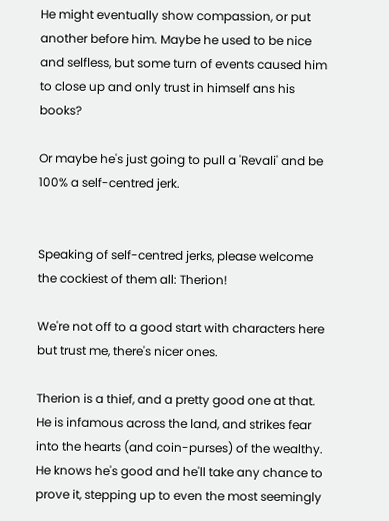He might eventually show compassion, or put another before him. Maybe he used to be nice and selfless, but some turn of events caused him to close up and only trust in himself ans his books?

Or maybe he's just going to pull a 'Revali' and be 100% a self-centred jerk.


Speaking of self-centred jerks, please welcome the cockiest of them all: Therion!

We're not off to a good start with characters here but trust me, there's nicer ones.

Therion is a thief, and a pretty good one at that. He is infamous across the land, and strikes fear into the hearts (and coin-purses) of the wealthy. He knows he's good and he'll take any chance to prove it, stepping up to even the most seemingly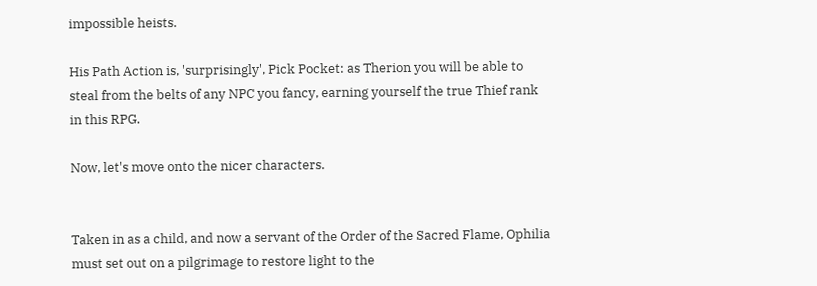impossible heists.

His Path Action is, 'surprisingly', Pick Pocket: as Therion you will be able to steal from the belts of any NPC you fancy, earning yourself the true Thief rank in this RPG.

Now, let's move onto the nicer characters.


Taken in as a child, and now a servant of the Order of the Sacred Flame, Ophilia must set out on a pilgrimage to restore light to the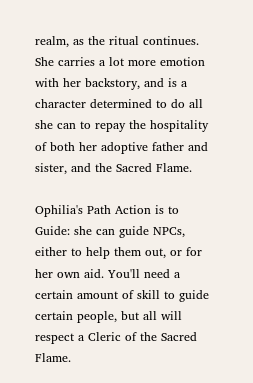realm, as the ritual continues. She carries a lot more emotion with her backstory, and is a character determined to do all she can to repay the hospitality of both her adoptive father and sister, and the Sacred Flame.

Ophilia's Path Action is to Guide: she can guide NPCs, either to help them out, or for her own aid. You'll need a certain amount of skill to guide certain people, but all will respect a Cleric of the Sacred Flame.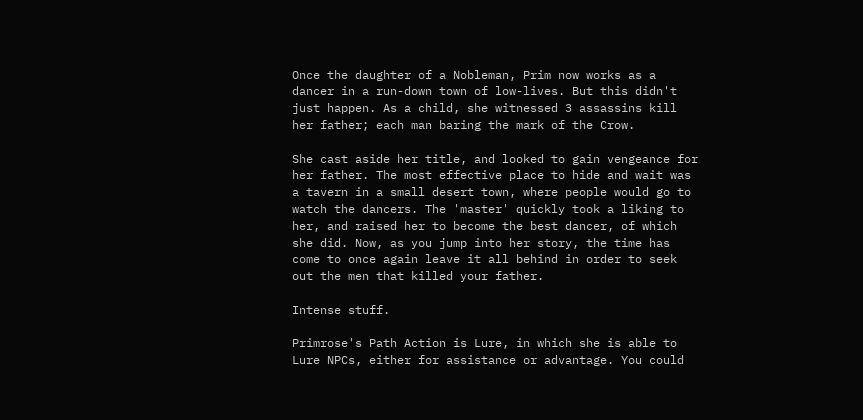Once the daughter of a Nobleman, Prim now works as a dancer in a run-down town of low-lives. But this didn't just happen. As a child, she witnessed 3 assassins kill her father; each man baring the mark of the Crow.

She cast aside her title, and looked to gain vengeance for her father. The most effective place to hide and wait was a tavern in a small desert town, where people would go to watch the dancers. The 'master' quickly took a liking to her, and raised her to become the best dancer, of which she did. Now, as you jump into her story, the time has come to once again leave it all behind in order to seek out the men that killed your father.

Intense stuff.

Primrose's Path Action is Lure, in which she is able to Lure NPCs, either for assistance or advantage. You could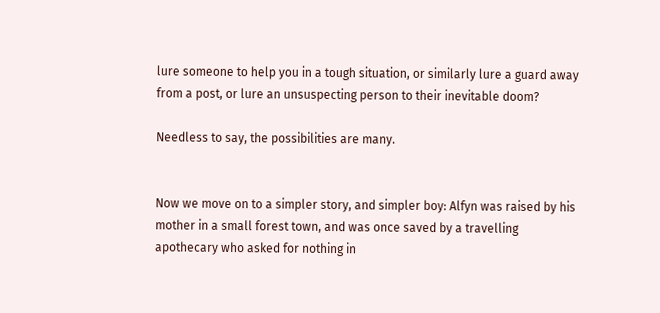lure someone to help you in a tough situation, or similarly lure a guard away from a post, or lure an unsuspecting person to their inevitable doom?

Needless to say, the possibilities are many.


Now we move on to a simpler story, and simpler boy: Alfyn was raised by his mother in a small forest town, and was once saved by a travelling apothecary who asked for nothing in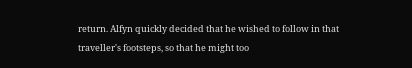return. Alfyn quickly decided that he wished to follow in that traveller's footsteps, so that he might too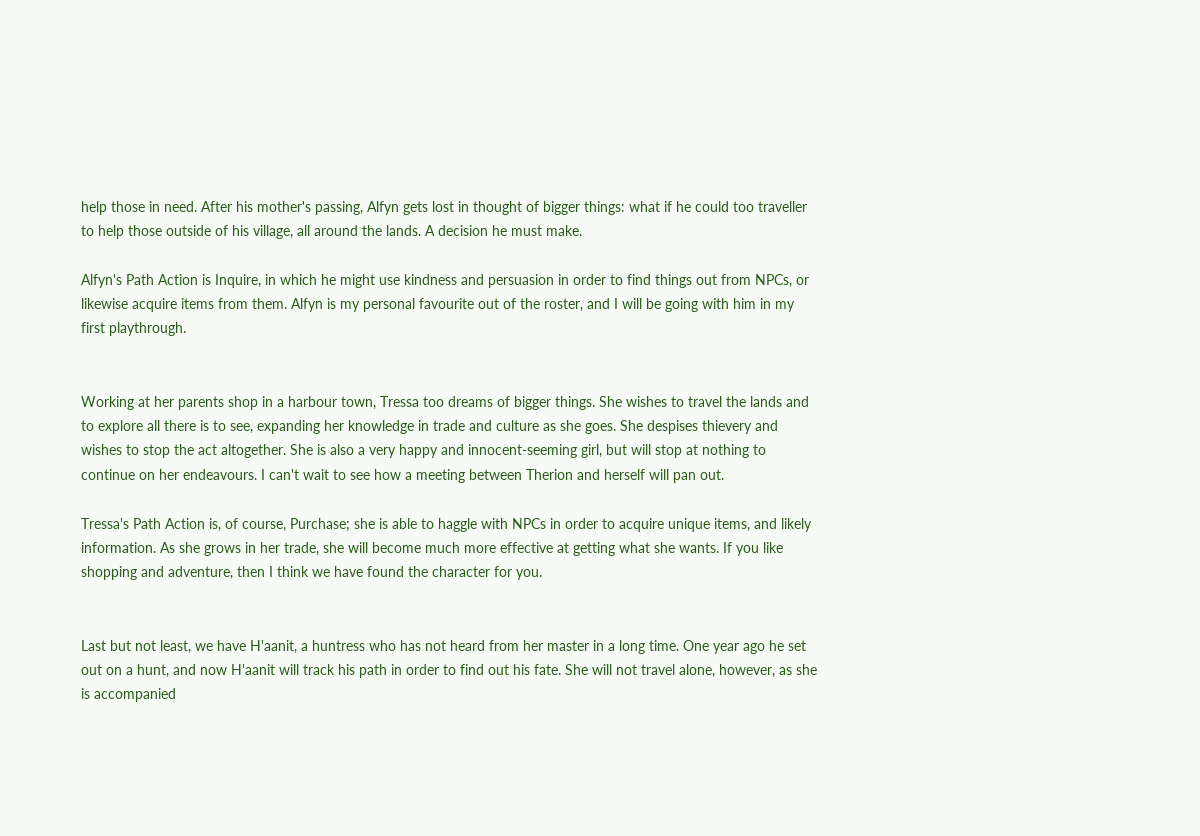help those in need. After his mother's passing, Alfyn gets lost in thought of bigger things: what if he could too traveller to help those outside of his village, all around the lands. A decision he must make.

Alfyn's Path Action is Inquire, in which he might use kindness and persuasion in order to find things out from NPCs, or likewise acquire items from them. Alfyn is my personal favourite out of the roster, and I will be going with him in my first playthrough.


Working at her parents shop in a harbour town, Tressa too dreams of bigger things. She wishes to travel the lands and to explore all there is to see, expanding her knowledge in trade and culture as she goes. She despises thievery and wishes to stop the act altogether. She is also a very happy and innocent-seeming girl, but will stop at nothing to continue on her endeavours. I can't wait to see how a meeting between Therion and herself will pan out.

Tressa's Path Action is, of course, Purchase; she is able to haggle with NPCs in order to acquire unique items, and likely information. As she grows in her trade, she will become much more effective at getting what she wants. If you like shopping and adventure, then I think we have found the character for you.


Last but not least, we have H'aanit, a huntress who has not heard from her master in a long time. One year ago he set out on a hunt, and now H'aanit will track his path in order to find out his fate. She will not travel alone, however, as she is accompanied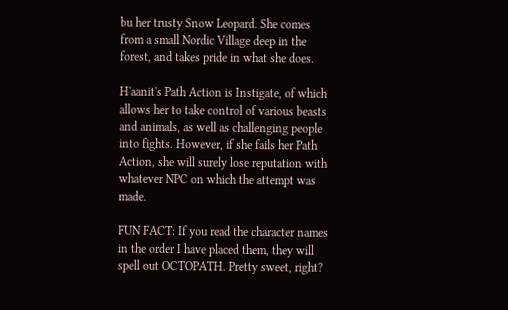bu her trusty Snow Leopard. She comes from a small Nordic Village deep in the forest, and takes pride in what she does.

H'aanit's Path Action is Instigate, of which allows her to take control of various beasts and animals, as well as challenging people into fights. However, if she fails her Path Action, she will surely lose reputation with whatever NPC on which the attempt was made.

FUN FACT: If you read the character names in the order I have placed them, they will spell out OCTOPATH. Pretty sweet, right?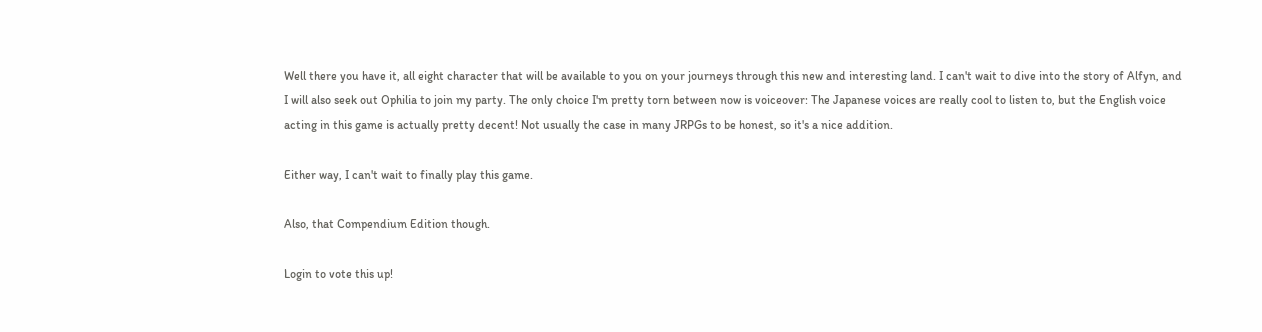Well there you have it, all eight character that will be available to you on your journeys through this new and interesting land. I can't wait to dive into the story of Alfyn, and I will also seek out Ophilia to join my party. The only choice I'm pretty torn between now is voiceover: The Japanese voices are really cool to listen to, but the English voice acting in this game is actually pretty decent! Not usually the case in many JRPGs to be honest, so it's a nice addition.

Either way, I can't wait to finally play this game.

Also, that Compendium Edition though.

Login to vote this up!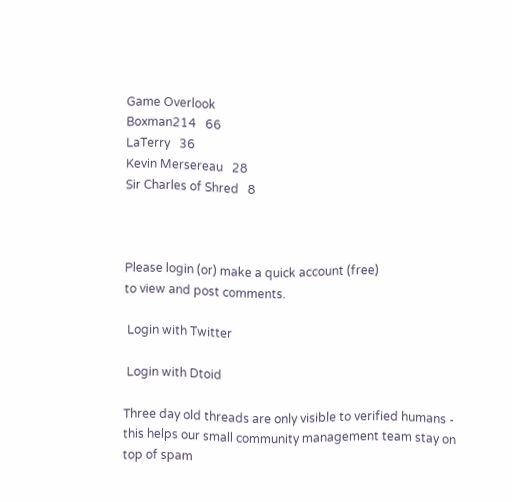Game Overlook
Boxman214   66
LaTerry   36
Kevin Mersereau   28
Sir Charles of Shred   8



Please login (or) make a quick account (free)
to view and post comments.

 Login with Twitter

 Login with Dtoid

Three day old threads are only visible to verified humans - this helps our small community management team stay on top of spam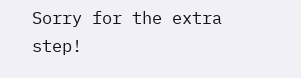Sorry for the extra step!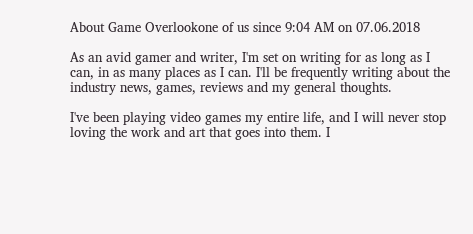About Game Overlookone of us since 9:04 AM on 07.06.2018

As an avid gamer and writer, I'm set on writing for as long as I can, in as many places as I can. I'll be frequently writing about the industry news, games, reviews and my general thoughts.

I've been playing video games my entire life, and I will never stop loving the work and art that goes into them. I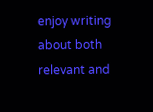enjoy writing about both relevant and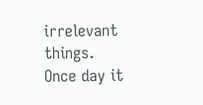irrelevant things. Once day it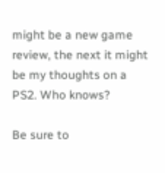might be a new game review, the next it might be my thoughts on a PS2. Who knows?

Be sure to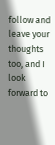follow and leave your thoughts too, and I look forward to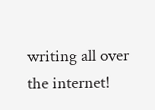writing all over the internet!